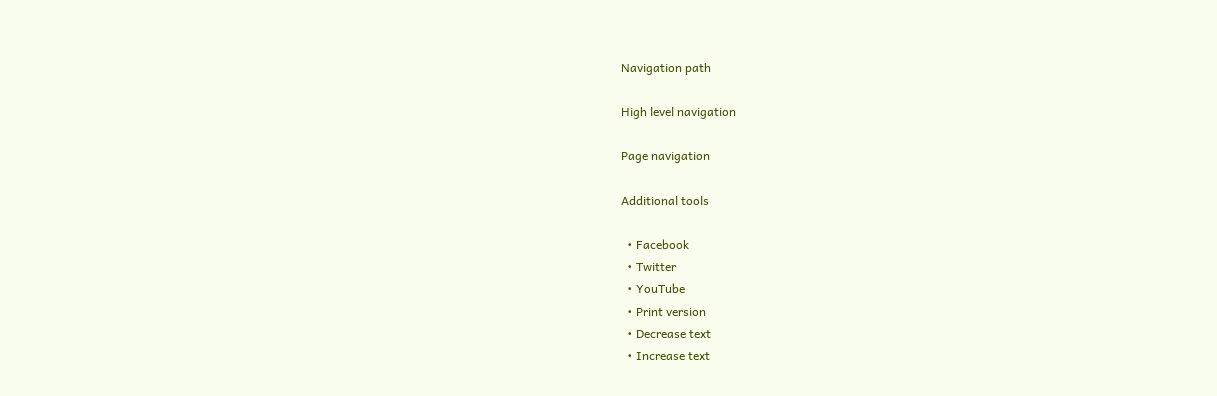Navigation path

High level navigation

Page navigation

Additional tools

  • Facebook
  • Twitter
  • YouTube
  • Print version
  • Decrease text
  • Increase text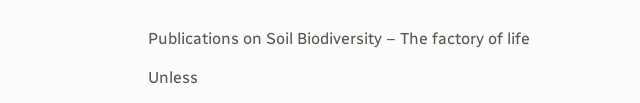Publications on Soil Biodiversity – The factory of life

Unless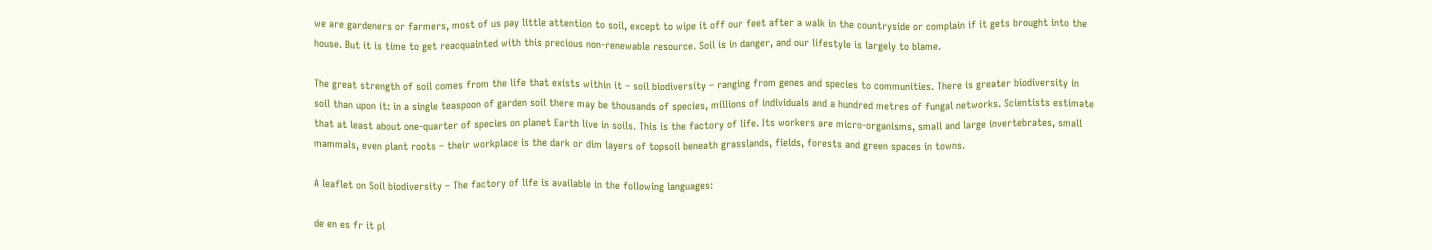we are gardeners or farmers, most of us pay little attention to soil, except to wipe it off our feet after a walk in the countryside or complain if it gets brought into the house. But it is time to get reacquainted with this precious non-renewable resource. Soil is in danger, and our lifestyle is largely to blame.

The great strength of soil comes from the life that exists within it – soil biodiversity – ranging from genes and species to communities. There is greater biodiversity in soil than upon it: in a single teaspoon of garden soil there may be thousands of species, millions of individuals and a hundred metres of fungal networks. Scientists estimate that at least about one-quarter of species on planet Earth live in soils. This is the factory of life. Its workers are micro-organisms, small and large invertebrates, small mammals, even plant roots – their workplace is the dark or dim layers of topsoil beneath grasslands, fields, forests and green spaces in towns.

A leaflet on Soil biodiversity – The factory of life is available in the following languages:

de en es fr it pl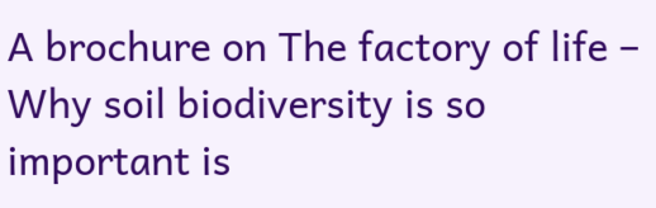A brochure on The factory of life – Why soil biodiversity is so important is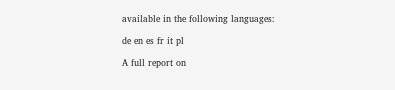available in the following languages:

de en es fr it pl

A full report on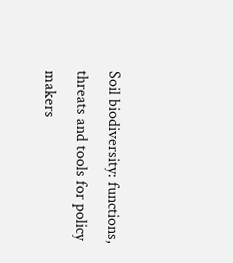Soil biodiversity: functions, threats and tools for policy makers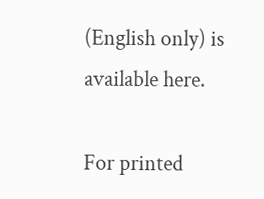(English only) is available here.

For printed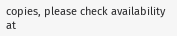copies, please check availability at